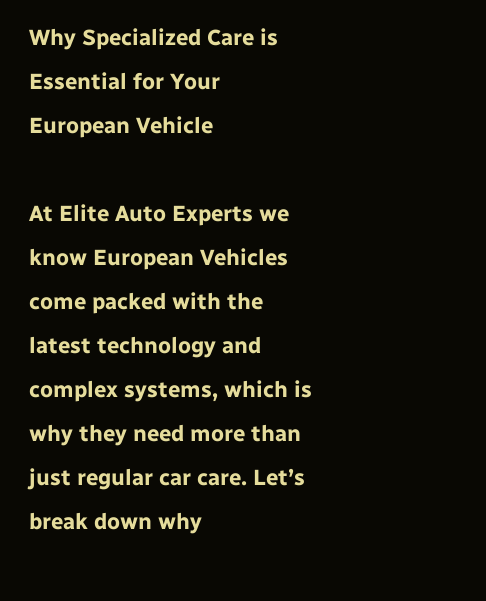Why Specialized Care is Essential for Your European Vehicle

At Elite Auto Experts we know European Vehicles come packed with the latest technology and complex systems, which is why they need more than just regular car care. Let’s break down why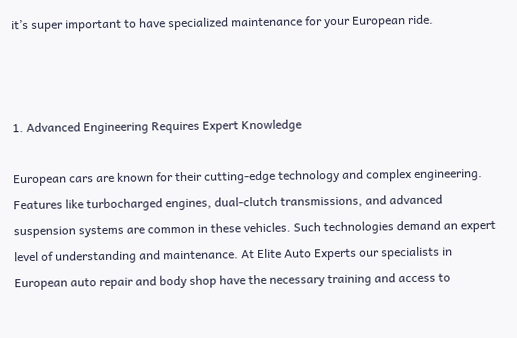it’s super important to have specialized maintenance for your European ride.



1. Advanced Engineering Requires Expert Knowledge

European cars are known for their cutting-edge technology and complex engineering. Features like turbocharged engines, dual-clutch transmissions, and advanced suspension systems are common in these vehicles. Such technologies demand an expert level of understanding and maintenance. At Elite Auto Experts our specialists in European auto repair and body shop have the necessary training and access to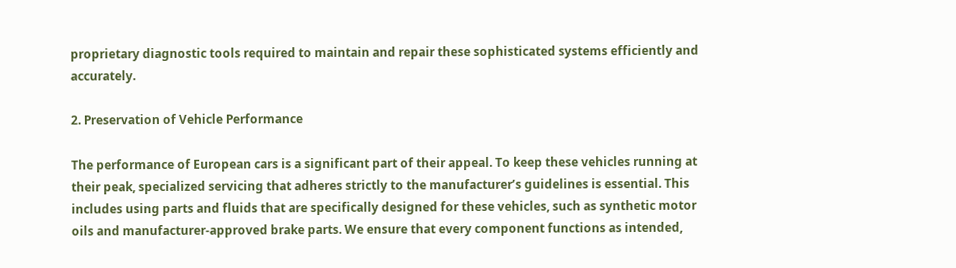proprietary diagnostic tools required to maintain and repair these sophisticated systems efficiently and accurately.

2. Preservation of Vehicle Performance

The performance of European cars is a significant part of their appeal. To keep these vehicles running at their peak, specialized servicing that adheres strictly to the manufacturer’s guidelines is essential. This includes using parts and fluids that are specifically designed for these vehicles, such as synthetic motor oils and manufacturer-approved brake parts. We ensure that every component functions as intended,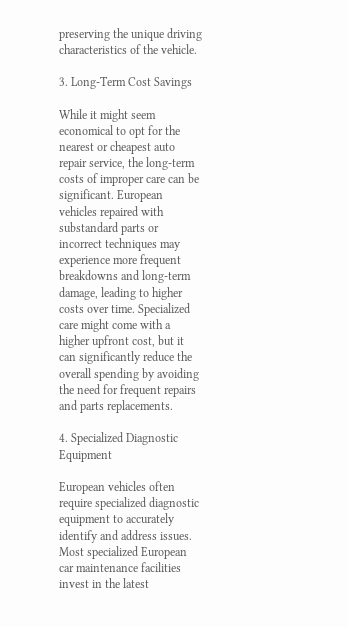preserving the unique driving characteristics of the vehicle.

3. Long-Term Cost Savings

While it might seem economical to opt for the nearest or cheapest auto repair service, the long-term costs of improper care can be significant. European vehicles repaired with substandard parts or incorrect techniques may experience more frequent breakdowns and long-term damage, leading to higher costs over time. Specialized care might come with a higher upfront cost, but it can significantly reduce the overall spending by avoiding the need for frequent repairs and parts replacements.

4. Specialized Diagnostic Equipment

European vehicles often require specialized diagnostic equipment to accurately identify and address issues. Most specialized European car maintenance facilities invest in the latest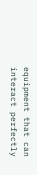equipment that can interact perfectly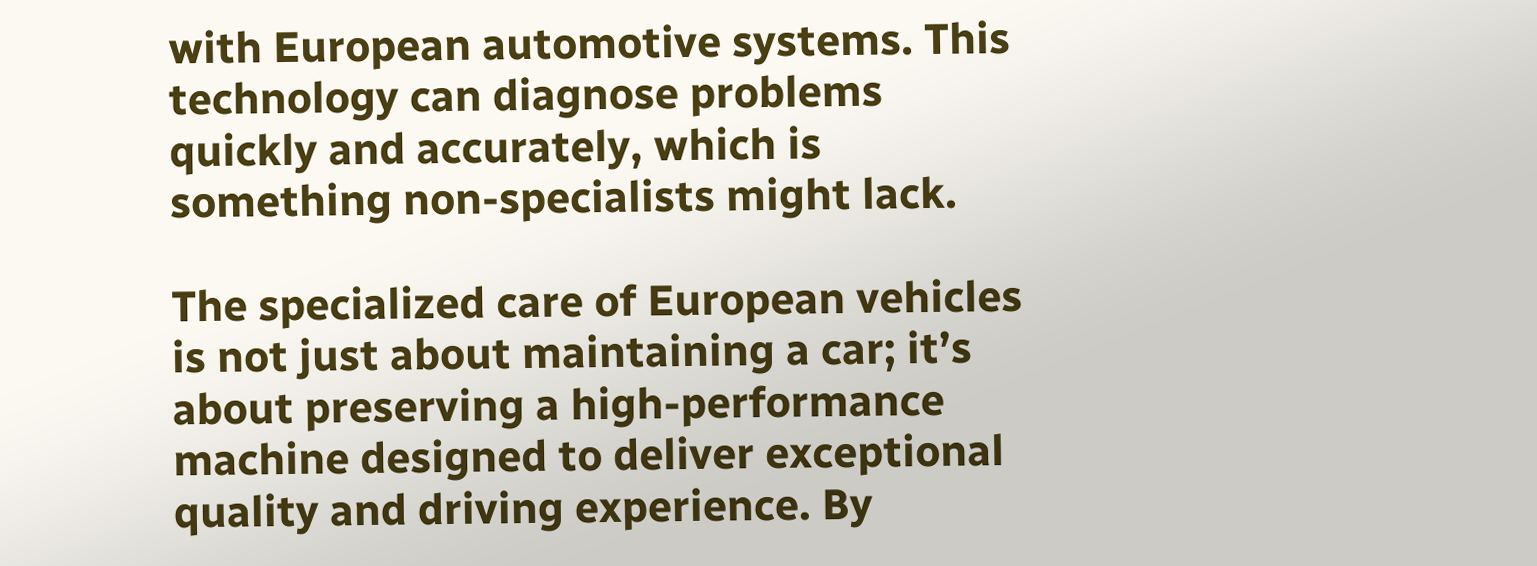with European automotive systems. This technology can diagnose problems quickly and accurately, which is something non-specialists might lack.

The specialized care of European vehicles is not just about maintaining a car; it’s about preserving a high-performance machine designed to deliver exceptional quality and driving experience. By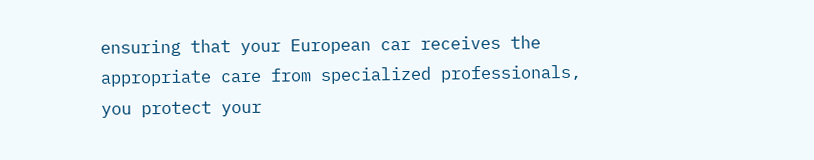ensuring that your European car receives the appropriate care from specialized professionals, you protect your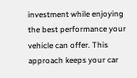investment while enjoying the best performance your vehicle can offer. This approach keeps your car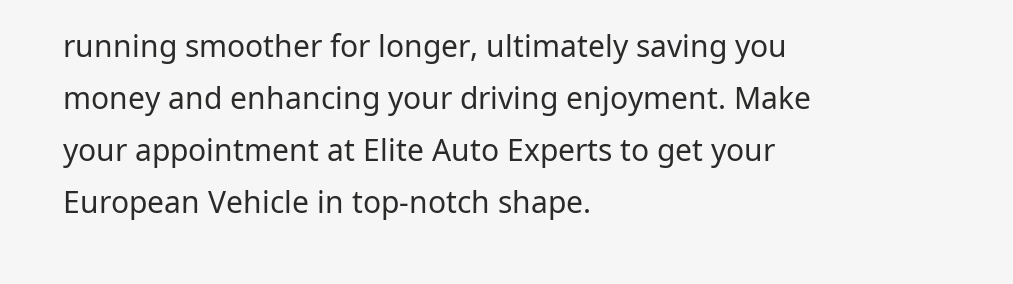running smoother for longer, ultimately saving you money and enhancing your driving enjoyment. Make your appointment at Elite Auto Experts to get your European Vehicle in top-notch shape.